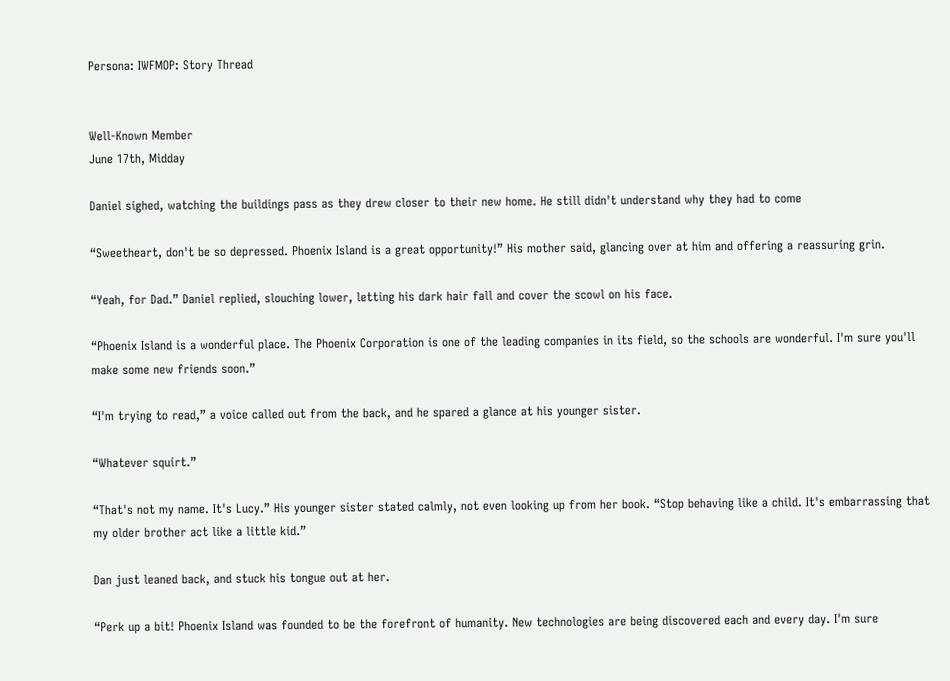Persona: IWFMOP: Story Thread


Well-Known Member
June 17th, Midday

Daniel sighed, watching the buildings pass as they drew closer to their new home. He still didn't understand why they had to come

“Sweetheart, don't be so depressed. Phoenix Island is a great opportunity!” His mother said, glancing over at him and offering a reassuring grin.

“Yeah, for Dad.” Daniel replied, slouching lower, letting his dark hair fall and cover the scowl on his face.

“Phoenix Island is a wonderful place. The Phoenix Corporation is one of the leading companies in its field, so the schools are wonderful. I'm sure you'll make some new friends soon.”

“I'm trying to read,” a voice called out from the back, and he spared a glance at his younger sister.

“Whatever squirt.”

“That's not my name. It's Lucy.” His younger sister stated calmly, not even looking up from her book. “Stop behaving like a child. It's embarrassing that my older brother act like a little kid.”

Dan just leaned back, and stuck his tongue out at her.

“Perk up a bit! Phoenix Island was founded to be the forefront of humanity. New technologies are being discovered each and every day. I'm sure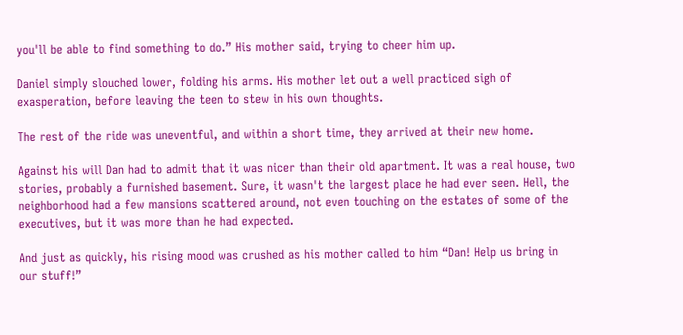you'll be able to find something to do.” His mother said, trying to cheer him up.

Daniel simply slouched lower, folding his arms. His mother let out a well practiced sigh of exasperation, before leaving the teen to stew in his own thoughts.

The rest of the ride was uneventful, and within a short time, they arrived at their new home.

Against his will Dan had to admit that it was nicer than their old apartment. It was a real house, two stories, probably a furnished basement. Sure, it wasn't the largest place he had ever seen. Hell, the neighborhood had a few mansions scattered around, not even touching on the estates of some of the executives, but it was more than he had expected.

And just as quickly, his rising mood was crushed as his mother called to him “Dan! Help us bring in our stuff!”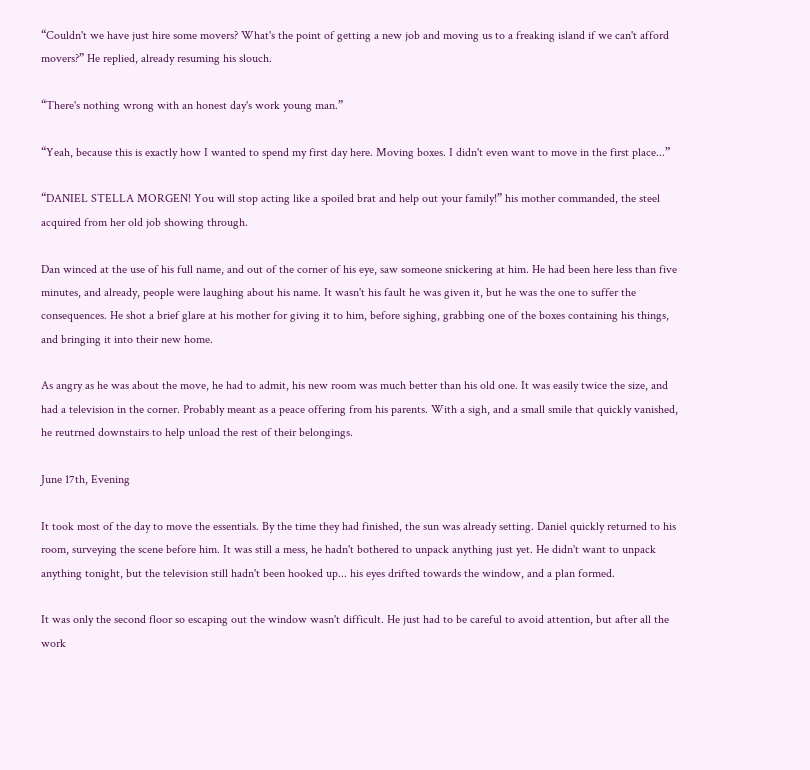“Couldn't we have just hire some movers? What's the point of getting a new job and moving us to a freaking island if we can't afford movers?” He replied, already resuming his slouch.

“There's nothing wrong with an honest day's work young man.”

“Yeah, because this is exactly how I wanted to spend my first day here. Moving boxes. I didn't even want to move in the first place...”

“DANIEL STELLA MORGEN! You will stop acting like a spoiled brat and help out your family!” his mother commanded, the steel acquired from her old job showing through.

Dan winced at the use of his full name, and out of the corner of his eye, saw someone snickering at him. He had been here less than five minutes, and already, people were laughing about his name. It wasn't his fault he was given it, but he was the one to suffer the consequences. He shot a brief glare at his mother for giving it to him, before sighing, grabbing one of the boxes containing his things, and bringing it into their new home.

As angry as he was about the move, he had to admit, his new room was much better than his old one. It was easily twice the size, and had a television in the corner. Probably meant as a peace offering from his parents. With a sigh, and a small smile that quickly vanished, he reutrned downstairs to help unload the rest of their belongings.

June 17th, Evening

It took most of the day to move the essentials. By the time they had finished, the sun was already setting. Daniel quickly returned to his room, surveying the scene before him. It was still a mess, he hadn't bothered to unpack anything just yet. He didn't want to unpack anything tonight, but the television still hadn't been hooked up... his eyes drifted towards the window, and a plan formed.

It was only the second floor so escaping out the window wasn't difficult. He just had to be careful to avoid attention, but after all the work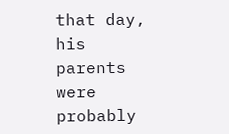that day, his parents were probably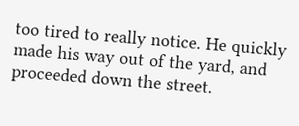too tired to really notice. He quickly made his way out of the yard, and proceeded down the street.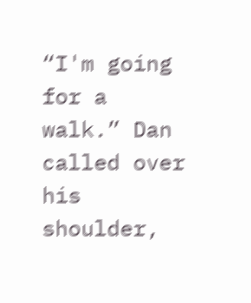“I'm going for a walk.” Dan called over his shoulder,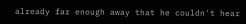already far enough away that he couldn't hear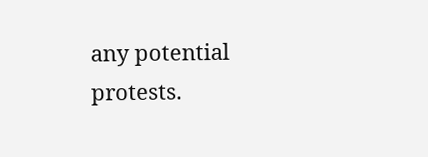any potential protests.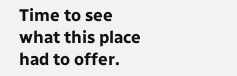Time to see what this place had to offer.